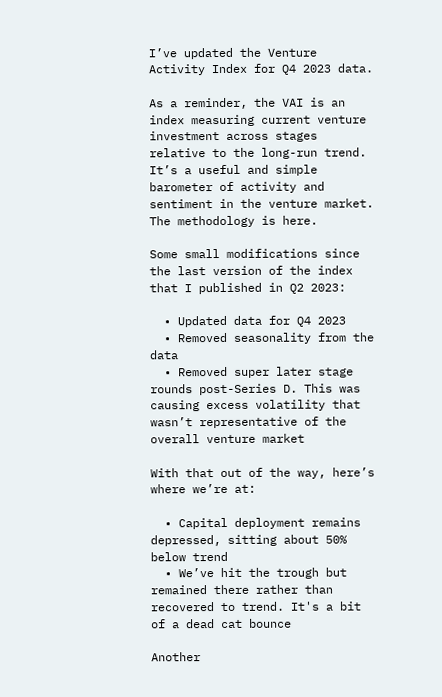I’ve updated the Venture Activity Index for Q4 2023 data.

As a reminder, the VAI is an index measuring current venture investment across stages relative to the long-run trend. It’s a useful and simple barometer of activity and sentiment in the venture market. The methodology is here.

Some small modifications since the last version of the index that I published in Q2 2023:

  • Updated data for Q4 2023
  • Removed seasonality from the data
  • Removed super later stage rounds post-Series D. This was causing excess volatility that wasn’t representative of the overall venture market

With that out of the way, here’s where we’re at:

  • Capital deployment remains depressed, sitting about 50% below trend
  • We’ve hit the trough but remained there rather than recovered to trend. It's a bit of a dead cat bounce

Another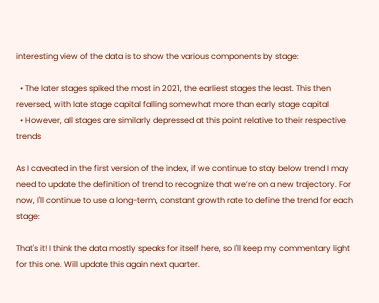interesting view of the data is to show the various components by stage:

  • The later stages spiked the most in 2021, the earliest stages the least. This then reversed, with late stage capital falling somewhat more than early stage capital
  • However, all stages are similarly depressed at this point relative to their respective trends

As I caveated in the first version of the index, if we continue to stay below trend I may need to update the definition of trend to recognize that we’re on a new trajectory. For now, I'll continue to use a long-term, constant growth rate to define the trend for each stage:

That's it! I think the data mostly speaks for itself here, so I'll keep my commentary light for this one. Will update this again next quarter.